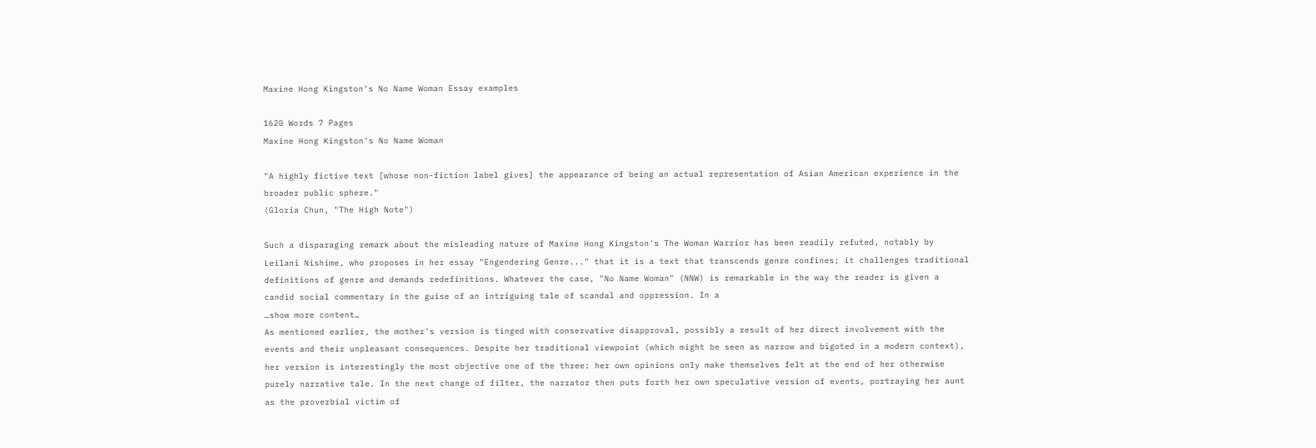Maxine Hong Kingston's No Name Woman Essay examples

1620 Words 7 Pages
Maxine Hong Kingston's No Name Woman

"A highly fictive text [whose non-fiction label gives] the appearance of being an actual representation of Asian American experience in the broader public sphere."
(Gloria Chun, "The High Note")

Such a disparaging remark about the misleading nature of Maxine Hong Kingston's The Woman Warrior has been readily refuted, notably by Leilani Nishime, who proposes in her essay "Engendering Genre..." that it is a text that transcends genre confines; it challenges traditional definitions of genre and demands redefinitions. Whatever the case, "No Name Woman" (NNW) is remarkable in the way the reader is given a candid social commentary in the guise of an intriguing tale of scandal and oppression. In a
…show more content…
As mentioned earlier, the mother's version is tinged with conservative disapproval, possibly a result of her direct involvement with the events and their unpleasant consequences. Despite her traditional viewpoint (which might be seen as narrow and bigoted in a modern context), her version is interestingly the most objective one of the three: her own opinions only make themselves felt at the end of her otherwise purely narrative tale. In the next change of filter, the narrator then puts forth her own speculative version of events, portraying her aunt as the proverbial victim of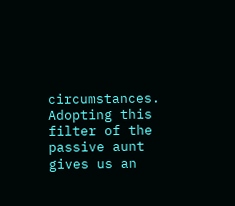circumstances. Adopting this filter of the passive aunt gives us an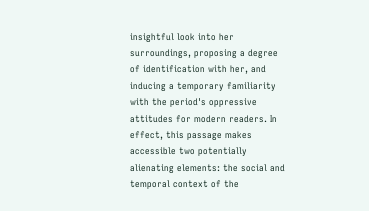insightful look into her surroundings, proposing a degree of identification with her, and inducing a temporary familiarity with the period's oppressive attitudes for modern readers. In effect, this passage makes accessible two potentially alienating elements: the social and temporal context of the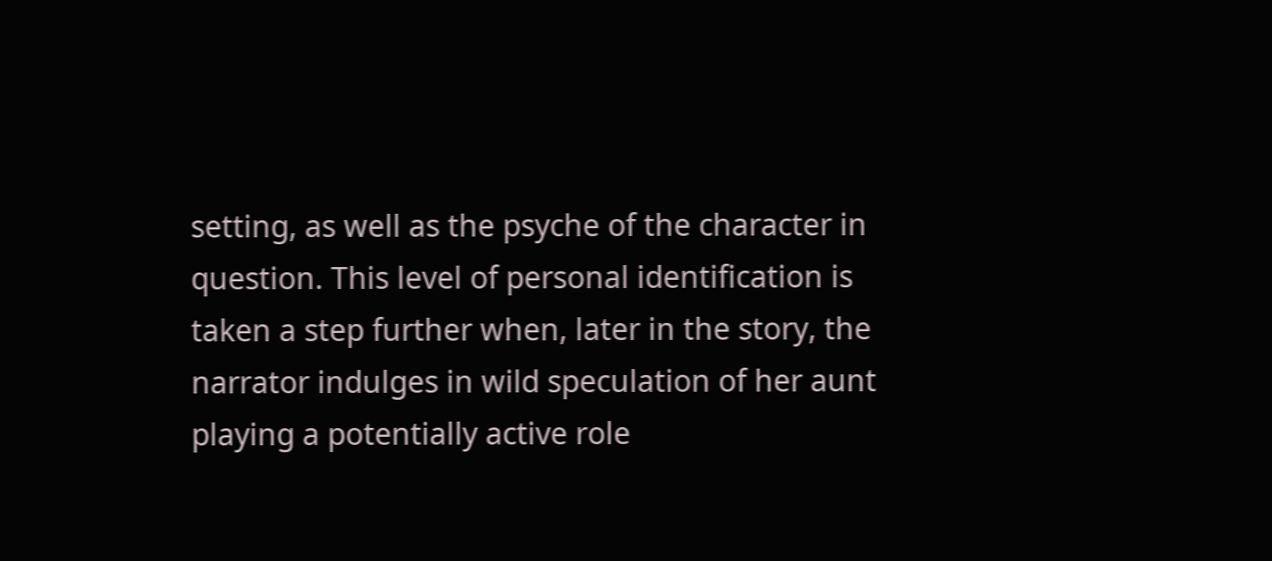setting, as well as the psyche of the character in question. This level of personal identification is taken a step further when, later in the story, the narrator indulges in wild speculation of her aunt playing a potentially active role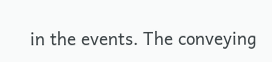in the events. The conveying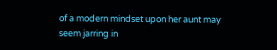of a modern mindset upon her aunt may seem jarring in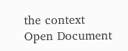the context
Open Document